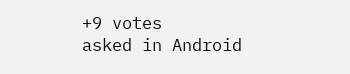+9 votes
asked in Android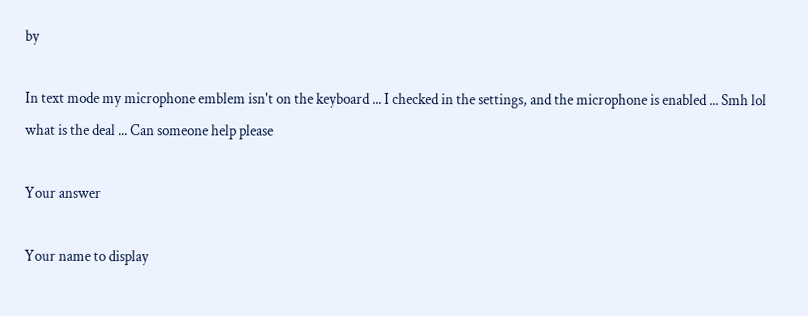by

In text mode my microphone emblem isn't on the keyboard ... I checked in the settings, and the microphone is enabled ... Smh lol what is the deal ... Can someone help please

Your answer

Your name to display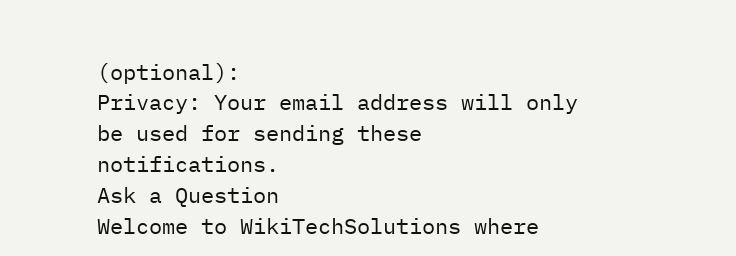(optional):
Privacy: Your email address will only be used for sending these notifications.
Ask a Question
Welcome to WikiTechSolutions where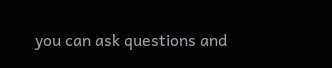you can ask questions and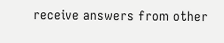receive answers from other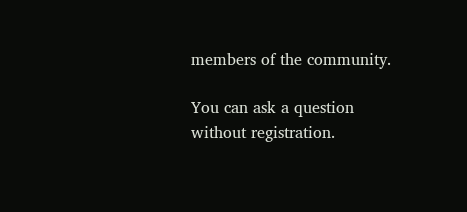members of the community.

You can ask a question without registration.